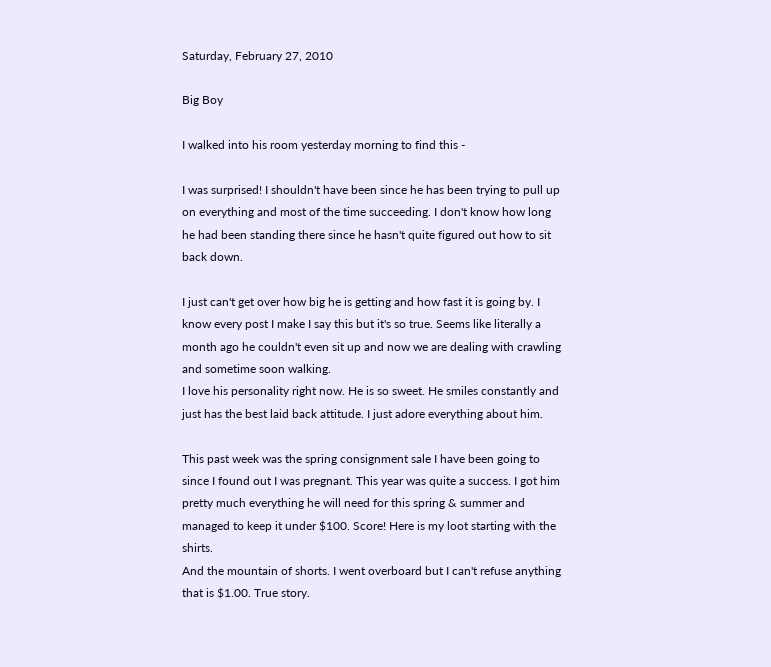Saturday, February 27, 2010

Big Boy

I walked into his room yesterday morning to find this -

I was surprised! I shouldn't have been since he has been trying to pull up on everything and most of the time succeeding. I don't know how long he had been standing there since he hasn't quite figured out how to sit back down.

I just can't get over how big he is getting and how fast it is going by. I know every post I make I say this but it's so true. Seems like literally a month ago he couldn't even sit up and now we are dealing with crawling and sometime soon walking.
I love his personality right now. He is so sweet. He smiles constantly and just has the best laid back attitude. I just adore everything about him.

This past week was the spring consignment sale I have been going to since I found out I was pregnant. This year was quite a success. I got him pretty much everything he will need for this spring & summer and managed to keep it under $100. Score! Here is my loot starting with the shirts.
And the mountain of shorts. I went overboard but I can't refuse anything that is $1.00. True story.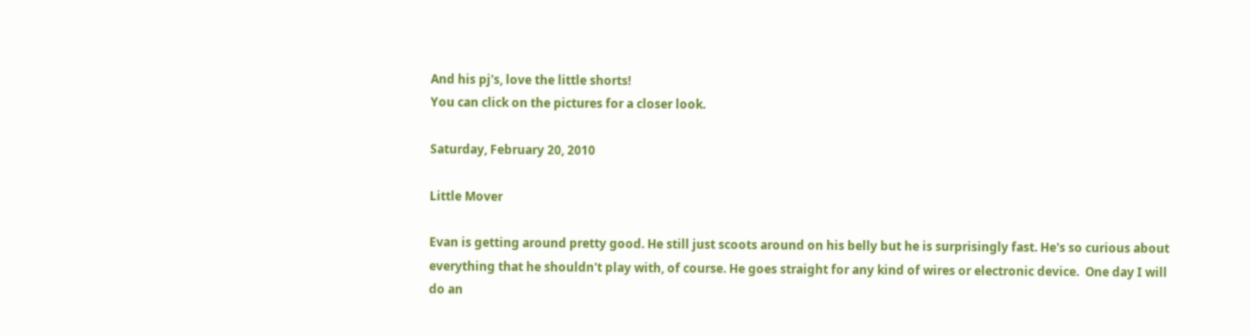And his pj's, love the little shorts!
You can click on the pictures for a closer look.

Saturday, February 20, 2010

Little Mover

Evan is getting around pretty good. He still just scoots around on his belly but he is surprisingly fast. He's so curious about everything that he shouldn't play with, of course. He goes straight for any kind of wires or electronic device.  One day I will do an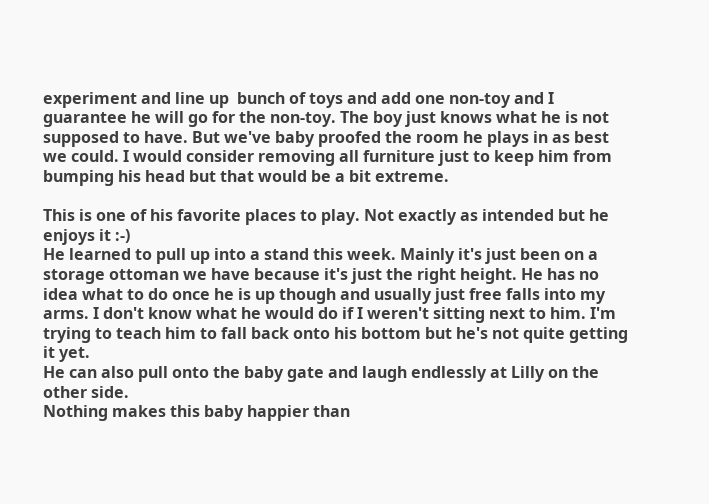experiment and line up  bunch of toys and add one non-toy and I guarantee he will go for the non-toy. The boy just knows what he is not supposed to have. But we've baby proofed the room he plays in as best we could. I would consider removing all furniture just to keep him from bumping his head but that would be a bit extreme.

This is one of his favorite places to play. Not exactly as intended but he enjoys it :-)
He learned to pull up into a stand this week. Mainly it's just been on a storage ottoman we have because it's just the right height. He has no idea what to do once he is up though and usually just free falls into my arms. I don't know what he would do if I weren't sitting next to him. I'm trying to teach him to fall back onto his bottom but he's not quite getting it yet.
He can also pull onto the baby gate and laugh endlessly at Lilly on the other side.
Nothing makes this baby happier than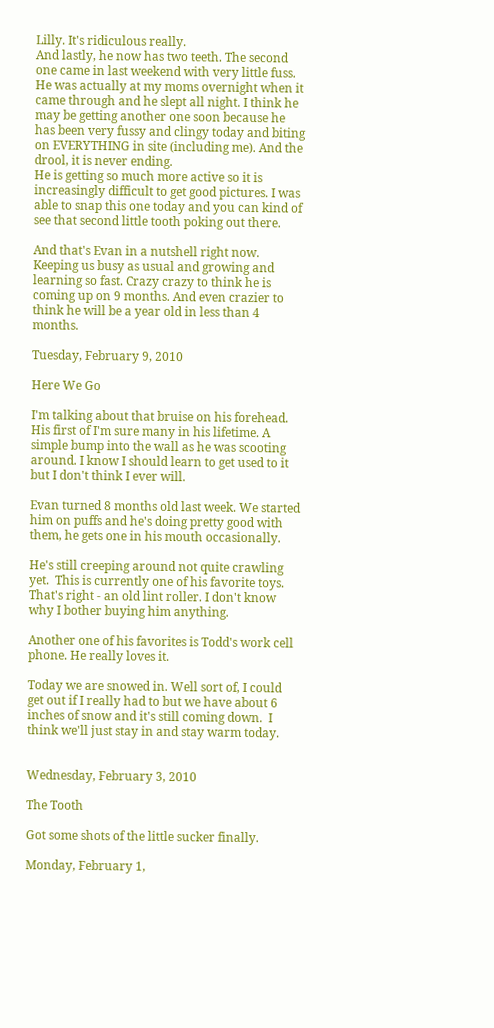Lilly. It's ridiculous really.
And lastly, he now has two teeth. The second one came in last weekend with very little fuss. He was actually at my moms overnight when it came through and he slept all night. I think he may be getting another one soon because he has been very fussy and clingy today and biting on EVERYTHING in site (including me). And the drool, it is never ending.
He is getting so much more active so it is increasingly difficult to get good pictures. I was able to snap this one today and you can kind of see that second little tooth poking out there.

And that's Evan in a nutshell right now. Keeping us busy as usual and growing and learning so fast. Crazy crazy to think he is coming up on 9 months. And even crazier to think he will be a year old in less than 4 months.

Tuesday, February 9, 2010

Here We Go

I'm talking about that bruise on his forehead. His first of I'm sure many in his lifetime. A simple bump into the wall as he was scooting around. I know I should learn to get used to it but I don't think I ever will.

Evan turned 8 months old last week. We started him on puffs and he's doing pretty good with them, he gets one in his mouth occasionally.

He's still creeping around not quite crawling yet.  This is currently one of his favorite toys. That's right - an old lint roller. I don't know why I bother buying him anything.

Another one of his favorites is Todd's work cell phone. He really loves it.

Today we are snowed in. Well sort of, I could get out if I really had to but we have about 6 inches of snow and it's still coming down.  I think we'll just stay in and stay warm today.


Wednesday, February 3, 2010

The Tooth

Got some shots of the little sucker finally.

Monday, February 1,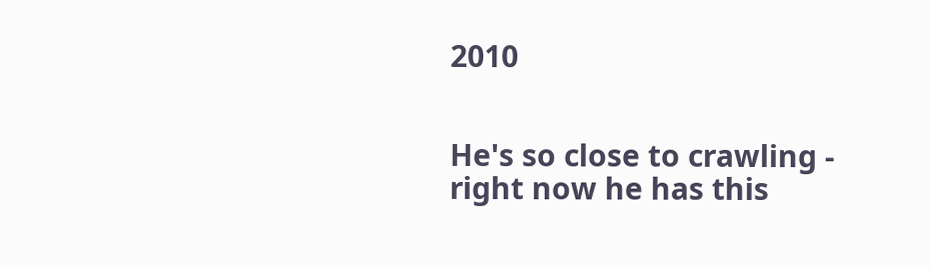2010


He's so close to crawling - right now he has this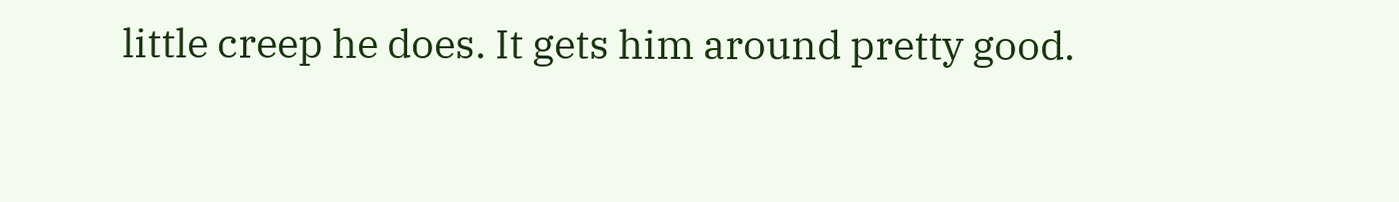little creep he does. It gets him around pretty good.